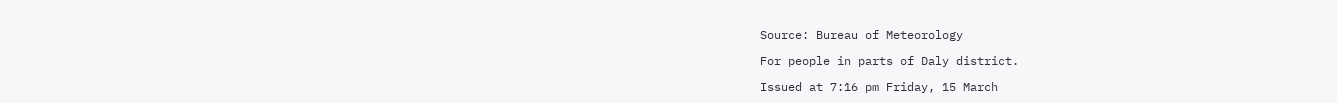Source: Bureau of Meteorology

For people in parts of Daly district.

Issued at 7:16 pm Friday, 15 March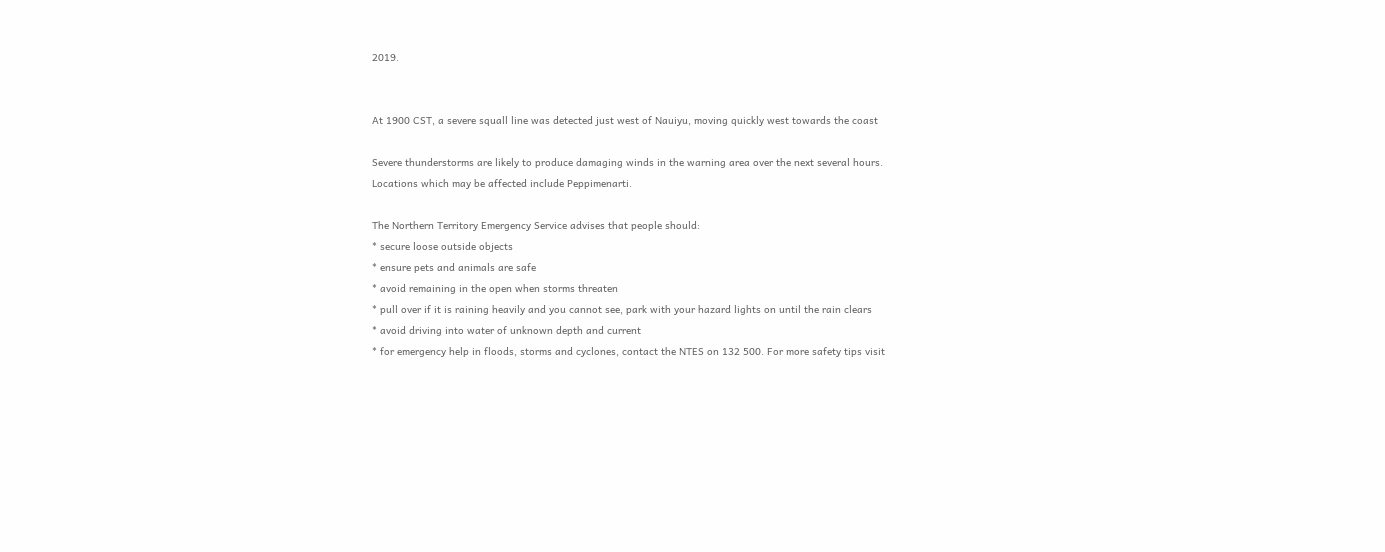2019.


At 1900 CST, a severe squall line was detected just west of Nauiyu, moving quickly west towards the coast

Severe thunderstorms are likely to produce damaging winds in the warning area over the next several hours. Locations which may be affected include Peppimenarti.

The Northern Territory Emergency Service advises that people should:
* secure loose outside objects
* ensure pets and animals are safe
* avoid remaining in the open when storms threaten
* pull over if it is raining heavily and you cannot see, park with your hazard lights on until the rain clears
* avoid driving into water of unknown depth and current
* for emergency help in floods, storms and cyclones, contact the NTES on 132 500. For more safety tips visit